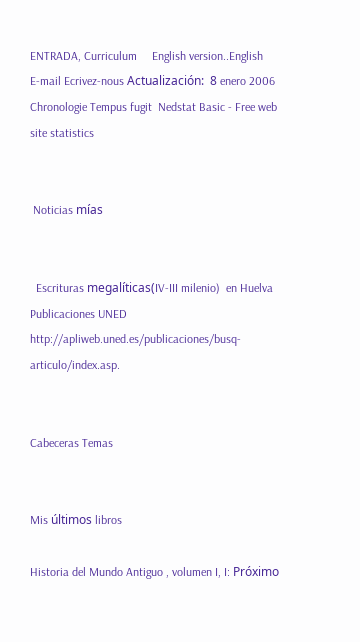ENTRADA, Curriculum     English version..English
E-mail Ecrivez-nous Actualización:  8 enero 2006  Chronologie Tempus fugit  Nedstat Basic - Free web site statistics


 Noticias mías


  Escrituras megalíticas(IV-III milenio)  en Huelva  Publicaciones UNED http://apliweb.uned.es/publicaciones/busq-articulo/index.asp.


Cabeceras Temas


Mis últimos libros

Historia del Mundo Antiguo , volumen I, I: Próximo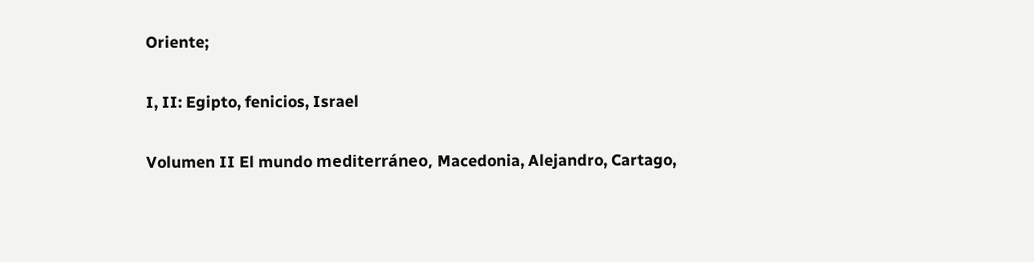Oriente;

I, II: Egipto, fenicios, Israel

Volumen II El mundo mediterráneo, Macedonia, Alejandro, Cartago,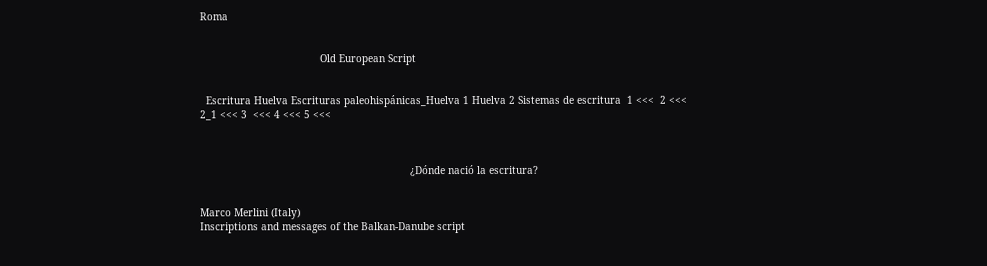Roma


                                        Old European Script


  Escritura Huelva Escrituras paleohispánicas_Huelva 1 Huelva 2 Sistemas de escritura  1 <<<  2 <<<
2_1 <<< 3  <<< 4 <<< 5 <<<



                                                                      ¿Dónde nació la escritura?


Marco Merlini (Italy)
Inscriptions and messages of the Balkan-Danube script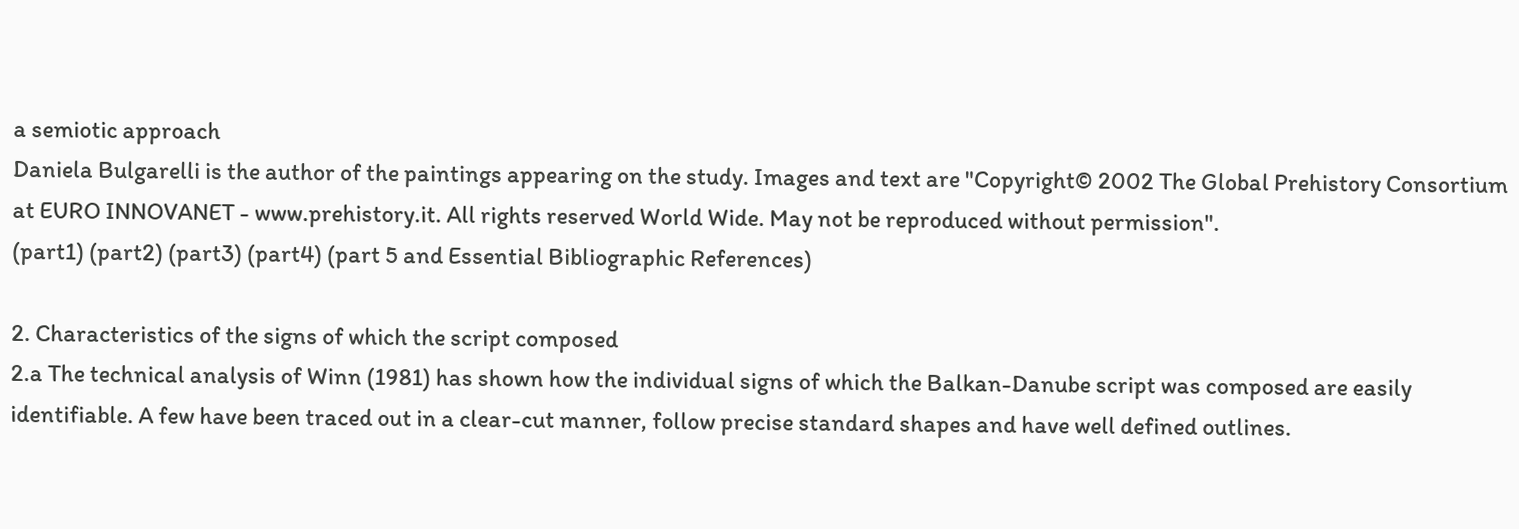a semiotic approach
Daniela Bulgarelli is the author of the paintings appearing on the study. Images and text are "Copyright© 2002 The Global Prehistory Consortium at EURO INNOVANET - www.prehistory.it. All rights reserved World Wide. May not be reproduced without permission".
(part1) (part2) (part3) (part4) (part 5 and Essential Bibliographic References)

2. Characteristics of the signs of which the script composed
2.a The technical analysis of Winn (1981) has shown how the individual signs of which the Balkan-Danube script was composed are easily identifiable. A few have been traced out in a clear-cut manner, follow precise standard shapes and have well defined outlines.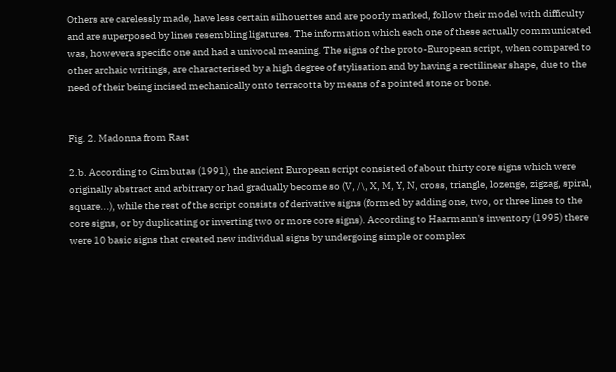Others are carelessly made, have less certain silhouettes and are poorly marked, follow their model with difficulty and are superposed by lines resembling ligatures. The information which each one of these actually communicated was, howevera specific one and had a univocal meaning. The signs of the proto-European script, when compared to other archaic writings, are characterised by a high degree of stylisation and by having a rectilinear shape, due to the need of their being incised mechanically onto terracotta by means of a pointed stone or bone.


Fig. 2. Madonna from Rast

2.b. According to Gimbutas (1991), the ancient European script consisted of about thirty core signs which were originally abstract and arbitrary or had gradually become so (V, /\, X, M, Y, N, cross, triangle, lozenge, zigzag, spiral, square...), while the rest of the script consists of derivative signs (formed by adding one, two, or three lines to the core signs, or by duplicating or inverting two or more core signs). According to Haarmann's inventory (1995) there were 10 basic signs that created new individual signs by undergoing simple or complex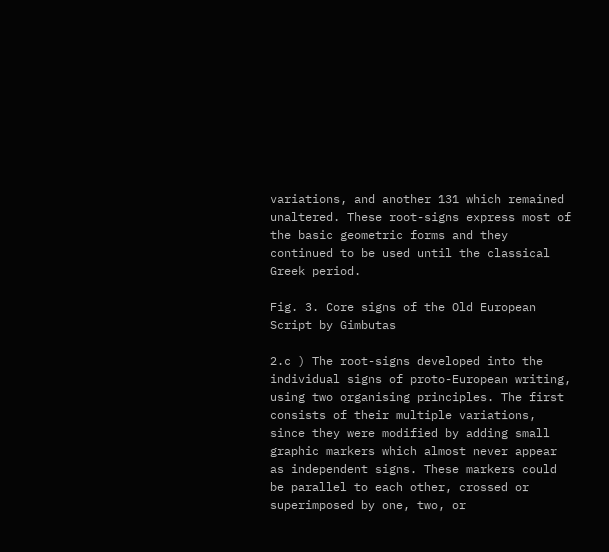variations, and another 131 which remained unaltered. These root-signs express most of the basic geometric forms and they continued to be used until the classical Greek period.

Fig. 3. Core signs of the Old European Script by Gimbutas

2.c ) The root-signs developed into the individual signs of proto-European writing, using two organising principles. The first consists of their multiple variations, since they were modified by adding small graphic markers which almost never appear as independent signs. These markers could be parallel to each other, crossed or superimposed by one, two, or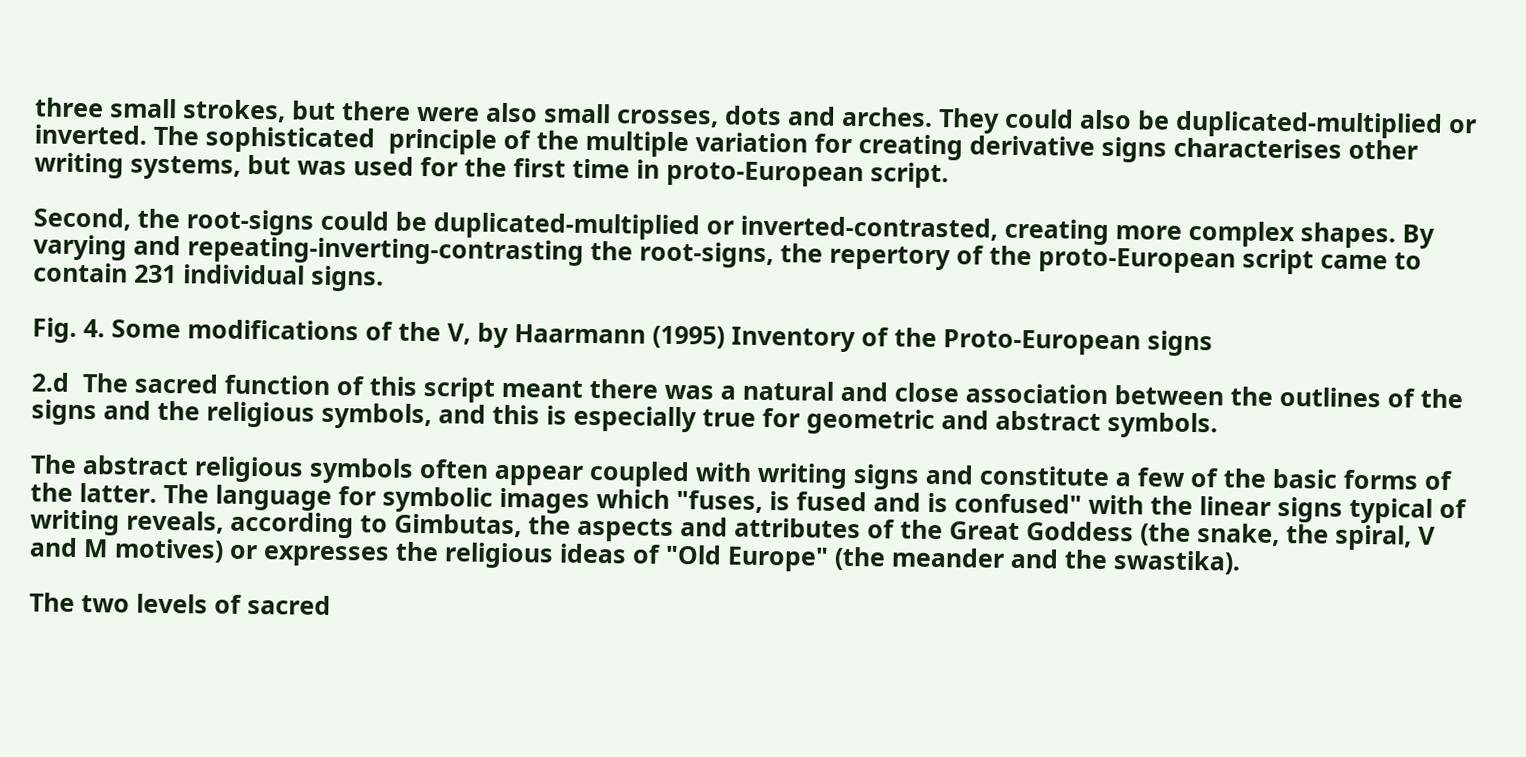three small strokes, but there were also small crosses, dots and arches. They could also be duplicated-multiplied or inverted. The sophisticated  principle of the multiple variation for creating derivative signs characterises other writing systems, but was used for the first time in proto-European script.

Second, the root-signs could be duplicated-multiplied or inverted-contrasted, creating more complex shapes. By varying and repeating-inverting-contrasting the root-signs, the repertory of the proto-European script came to contain 231 individual signs.

Fig. 4. Some modifications of the V, by Haarmann (1995) Inventory of the Proto-European signs

2.d  The sacred function of this script meant there was a natural and close association between the outlines of the signs and the religious symbols, and this is especially true for geometric and abstract symbols.

The abstract religious symbols often appear coupled with writing signs and constitute a few of the basic forms of the latter. The language for symbolic images which "fuses, is fused and is confused" with the linear signs typical of writing reveals, according to Gimbutas, the aspects and attributes of the Great Goddess (the snake, the spiral, V and M motives) or expresses the religious ideas of "Old Europe" (the meander and the swastika).

The two levels of sacred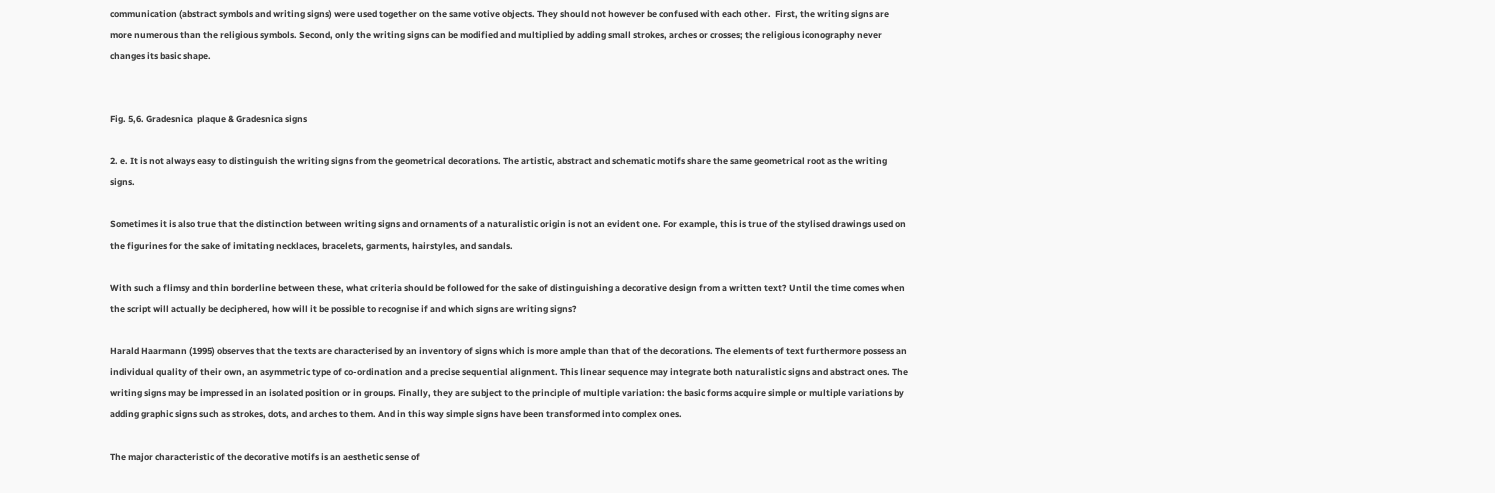communication (abstract symbols and writing signs) were used together on the same votive objects. They should not however be confused with each other.  First, the writing signs are more numerous than the religious symbols. Second, only the writing signs can be modified and multiplied by adding small strokes, arches or crosses; the religious iconography never changes its basic shape.


Fig. 5,6. Gradesnica  plaque & Gradesnica signs

2. e. It is not always easy to distinguish the writing signs from the geometrical decorations. The artistic, abstract and schematic motifs share the same geometrical root as the writing signs.

Sometimes it is also true that the distinction between writing signs and ornaments of a naturalistic origin is not an evident one. For example, this is true of the stylised drawings used on the figurines for the sake of imitating necklaces, bracelets, garments, hairstyles, and sandals.

With such a flimsy and thin borderline between these, what criteria should be followed for the sake of distinguishing a decorative design from a written text? Until the time comes when the script will actually be deciphered, how will it be possible to recognise if and which signs are writing signs?

Harald Haarmann (1995) observes that the texts are characterised by an inventory of signs which is more ample than that of the decorations. The elements of text furthermore possess an individual quality of their own, an asymmetric type of co-ordination and a precise sequential alignment. This linear sequence may integrate both naturalistic signs and abstract ones. The writing signs may be impressed in an isolated position or in groups. Finally, they are subject to the principle of multiple variation: the basic forms acquire simple or multiple variations by adding graphic signs such as strokes, dots, and arches to them. And in this way simple signs have been transformed into complex ones.

The major characteristic of the decorative motifs is an aesthetic sense of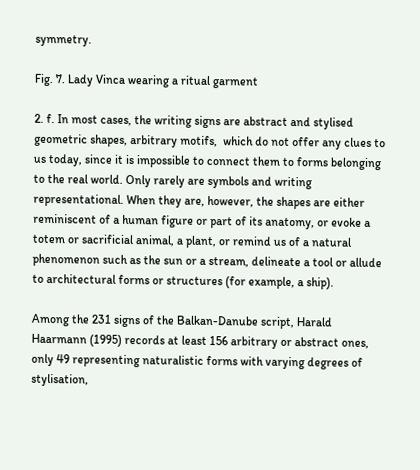symmetry.

Fig. 7. Lady Vinca wearing a ritual garment

2. f. In most cases, the writing signs are abstract and stylised geometric shapes, arbitrary motifs,  which do not offer any clues to us today, since it is impossible to connect them to forms belonging to the real world. Only rarely are symbols and writing representational. When they are, however, the shapes are either reminiscent of a human figure or part of its anatomy, or evoke a totem or sacrificial animal, a plant, or remind us of a natural phenomenon such as the sun or a stream, delineate a tool or allude to architectural forms or structures (for example, a ship).

Among the 231 signs of the Balkan-Danube script, Harald Haarmann (1995) records at least 156 arbitrary or abstract ones, only 49 representing naturalistic forms with varying degrees of stylisation,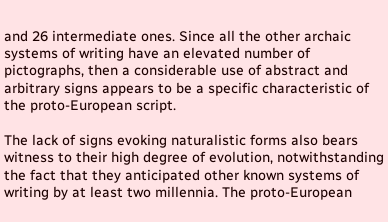and 26 intermediate ones. Since all the other archaic systems of writing have an elevated number of pictographs, then a considerable use of abstract and arbitrary signs appears to be a specific characteristic of the proto-European script.

The lack of signs evoking naturalistic forms also bears witness to their high degree of evolution, notwithstanding the fact that they anticipated other known systems of writing by at least two millennia. The proto-European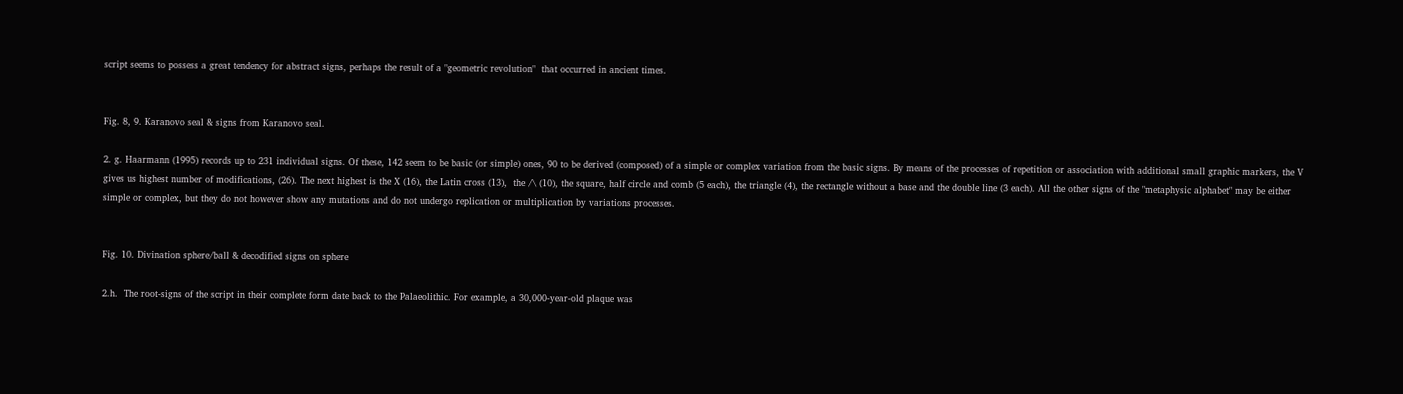script seems to possess a great tendency for abstract signs, perhaps the result of a "geometric revolution"  that occurred in ancient times.


Fig. 8, 9. Karanovo seal & signs from Karanovo seal.

2. g. Haarmann (1995) records up to 231 individual signs. Of these, 142 seem to be basic (or simple) ones, 90 to be derived (composed) of a simple or complex variation from the basic signs. By means of the processes of repetition or association with additional small graphic markers, the V gives us highest number of modifications, (26). The next highest is the X (16), the Latin cross (13),  the /\ (10), the square, half circle and comb (5 each), the triangle (4), the rectangle without a base and the double line (3 each). All the other signs of the "metaphysic alphabet" may be either simple or complex, but they do not however show any mutations and do not undergo replication or multiplication by variations processes.


Fig. 10. Divination sphere/ball & decodified signs on sphere

2.h.  The root-signs of the script in their complete form date back to the Palaeolithic. For example, a 30,000-year-old plaque was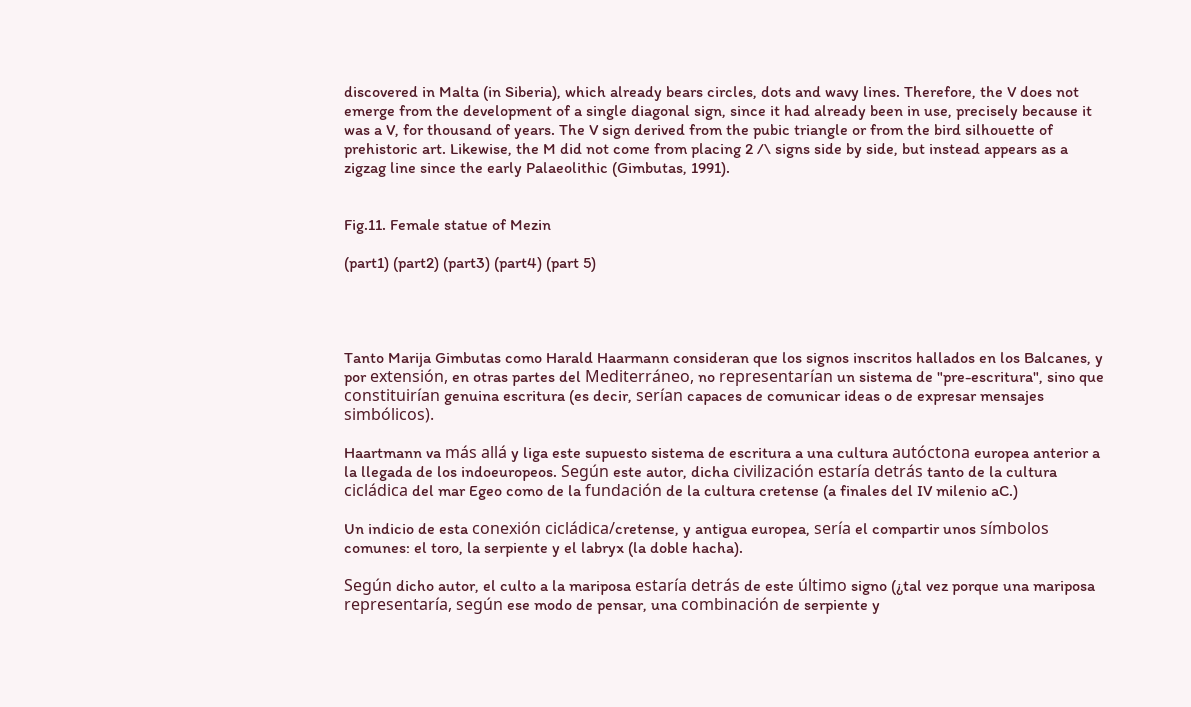discovered in Malta (in Siberia), which already bears circles, dots and wavy lines. Therefore, the V does not emerge from the development of a single diagonal sign, since it had already been in use, precisely because it was a V, for thousand of years. The V sign derived from the pubic triangle or from the bird silhouette of prehistoric art. Likewise, the M did not come from placing 2 /\ signs side by side, but instead appears as a zigzag line since the early Palaeolithic (Gimbutas, 1991).


Fig.11. Female statue of Mezin

(part1) (part2) (part3) (part4) (part 5)




Tanto Marija Gimbutas como Harald Haarmann consideran que los signos inscritos hallados en los Balcanes, y por extensión, en otras partes del Mediterráneo, no representarían un sistema de "pre-escritura", sino que constituirían genuina escritura (es decir, serían capaces de comunicar ideas o de expresar mensajes simbólicos).

Haartmann va más allá y liga este supuesto sistema de escritura a una cultura autóctona europea anterior a la llegada de los indoeuropeos. Según este autor, dicha civilización estaría detrás tanto de la cultura cicládica del mar Egeo como de la fundación de la cultura cretense (a finales del IV milenio aC.)

Un indicio de esta conexión cicládica/cretense, y antigua europea, sería el compartir unos símbolos comunes: el toro, la serpiente y el labryx (la doble hacha).

Según dicho autor, el culto a la mariposa estaría detrás de este último signo (¿tal vez porque una mariposa representaría, según ese modo de pensar, una combinación de serpiente y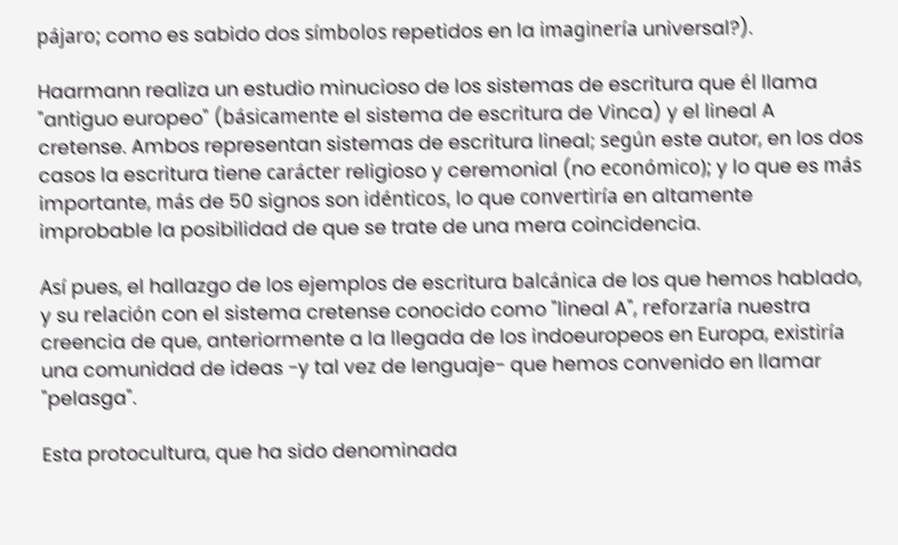pájaro; como es sabido dos símbolos repetidos en la imaginería universal?).

Haarmann realiza un estudio minucioso de los sistemas de escritura que él llama "antiguo europeo" (básicamente el sistema de escritura de Vinca) y el lineal A cretense. Ambos representan sistemas de escritura lineal; según este autor, en los dos casos la escritura tiene carácter religioso y ceremonial (no económico); y lo que es más importante, más de 50 signos son idénticos, lo que convertiría en altamente improbable la posibilidad de que se trate de una mera coincidencia.

Así pues, el hallazgo de los ejemplos de escritura balcánica de los que hemos hablado, y su relación con el sistema cretense conocido como "lineal A", reforzaría nuestra creencia de que, anteriormente a la llegada de los indoeuropeos en Europa, existiría una comunidad de ideas -y tal vez de lenguaje- que hemos convenido en llamar "pelasga".

Esta protocultura, que ha sido denominada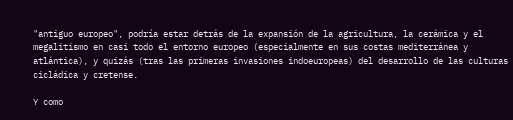"antiguo europeo", podría estar detrás de la expansión de la agricultura, la cerámica y el megalitismo en casi todo el entorno europeo (especialmente en sus costas mediterránea y atlántica), y quizás (tras las primeras invasiones indoeuropeas) del desarrollo de las culturas cicládica y cretense.

Y como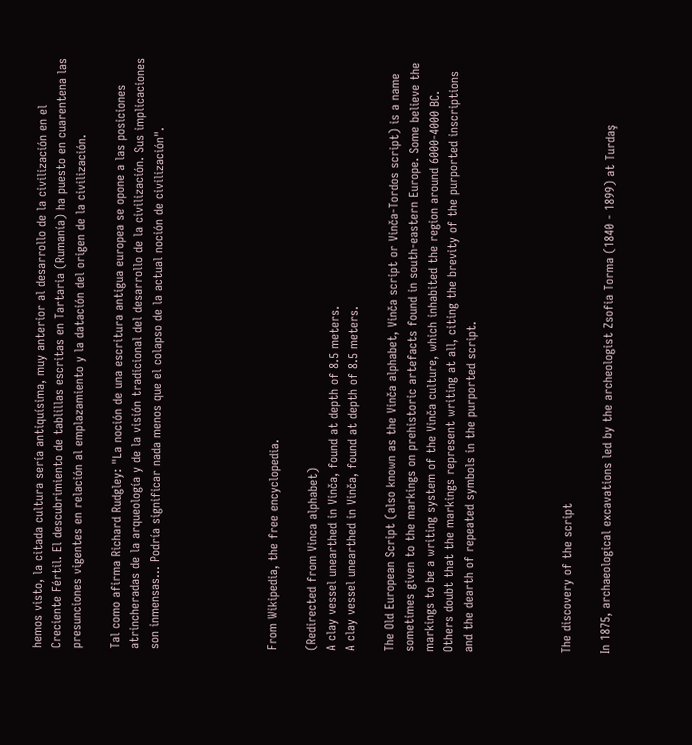hemos visto, la citada cultura sería antiquísima, muy anterior al desarrollo de la civilización en el Creciente Fértil. El descubrimiento de tablillas escritas en Tartaria (Rumanía) ha puesto en cuarentena las presunciones vigentes en relación al emplazamiento y la datación del origen de la civilización.

Tal como afirma Richard Rudgley: "La noción de una escritura antigua europea se opone a las posiciones atrincheradas de la arqueología y de la visión tradicional del desarrollo de la civilización. Sus implicaciones son inmensas... Podría significar nada menos que el colapso de la actual noción de civilización".





From Wikipedia, the free encyclopedia.

(Redirected from Vinca alphabet)
A clay vessel unearthed in Vinča, found at depth of 8.5 meters.
A clay vessel unearthed in Vinča, found at depth of 8.5 meters.

The Old European Script (also known as the Vinča alphabet, Vinča script or Vinča-Tordos script) is a name sometimes given to the markings on prehistoric artefacts found in south-eastern Europe. Some believe the markings to be a writing system of the Vinča culture, which inhabited the region around 6000-4000 BC. Others doubt that the markings represent writing at all, citing the brevity of the purported inscriptions and the dearth of repeated symbols in the purported script.




The discovery of the script

In 1875, archaeological excavations led by the archeologist Zsofia Torma (1840 - 1899) at Turdaş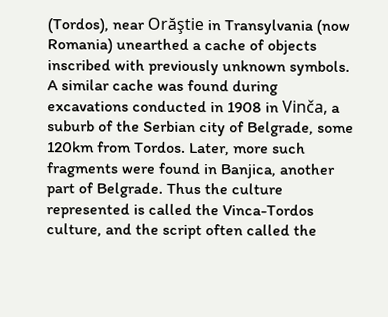(Tordos), near Orăştie in Transylvania (now Romania) unearthed a cache of objects inscribed with previously unknown symbols. A similar cache was found during excavations conducted in 1908 in Vinča, a suburb of the Serbian city of Belgrade, some 120km from Tordos. Later, more such fragments were found in Banjica, another part of Belgrade. Thus the culture represented is called the Vinca-Tordos culture, and the script often called the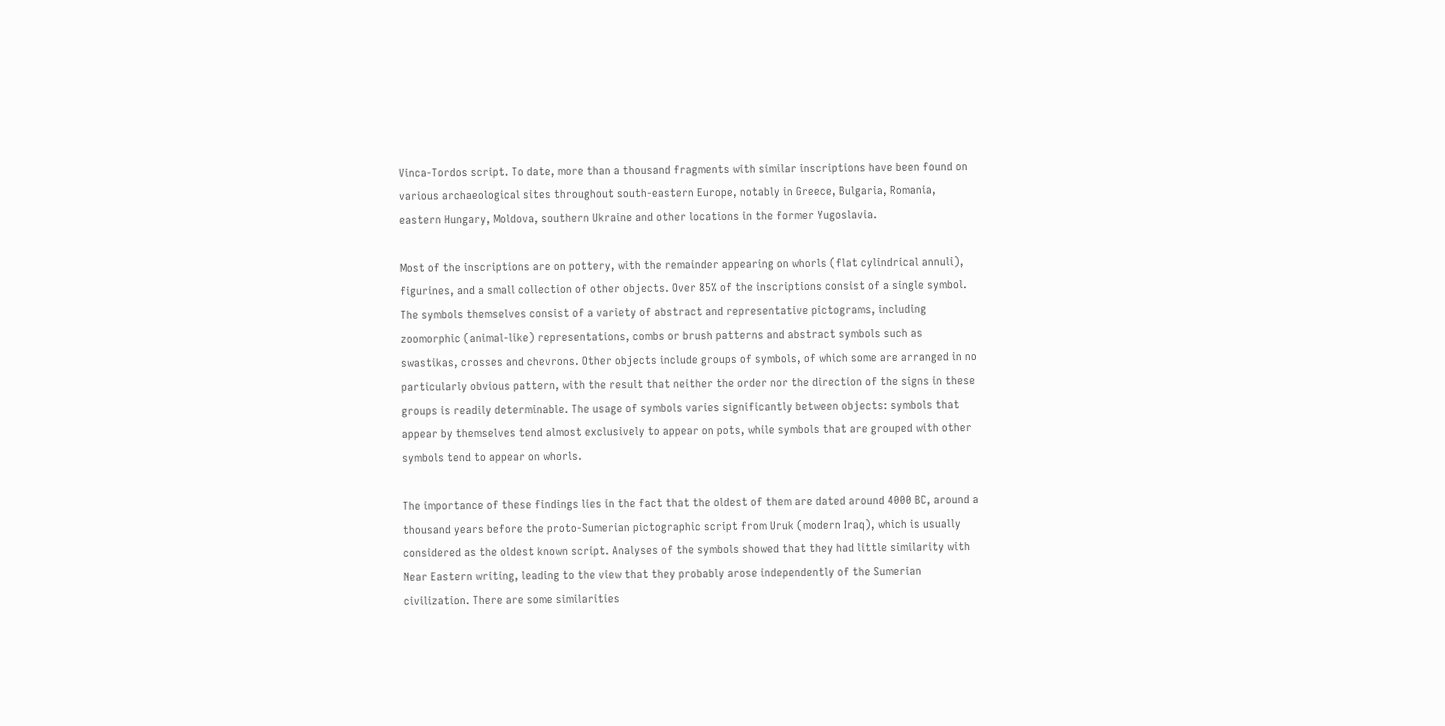Vinca-Tordos script. To date, more than a thousand fragments with similar inscriptions have been found on various archaeological sites throughout south-eastern Europe, notably in Greece, Bulgaria, Romania, eastern Hungary, Moldova, southern Ukraine and other locations in the former Yugoslavia.

Most of the inscriptions are on pottery, with the remainder appearing on whorls (flat cylindrical annuli), figurines, and a small collection of other objects. Over 85% of the inscriptions consist of a single symbol. The symbols themselves consist of a variety of abstract and representative pictograms, including zoomorphic (animal-like) representations, combs or brush patterns and abstract symbols such as swastikas, crosses and chevrons. Other objects include groups of symbols, of which some are arranged in no particularly obvious pattern, with the result that neither the order nor the direction of the signs in these groups is readily determinable. The usage of symbols varies significantly between objects: symbols that appear by themselves tend almost exclusively to appear on pots, while symbols that are grouped with other symbols tend to appear on whorls.

The importance of these findings lies in the fact that the oldest of them are dated around 4000 BC, around a thousand years before the proto-Sumerian pictographic script from Uruk (modern Iraq), which is usually considered as the oldest known script. Analyses of the symbols showed that they had little similarity with Near Eastern writing, leading to the view that they probably arose independently of the Sumerian civilization. There are some similarities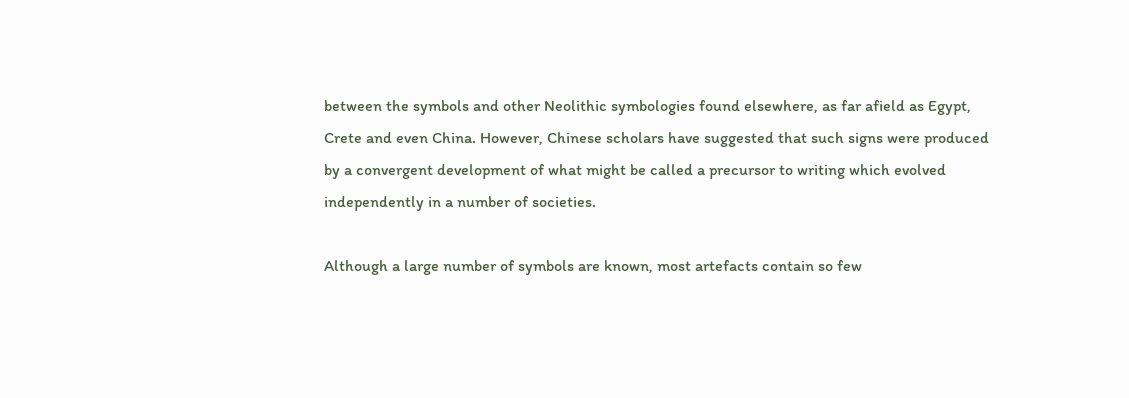between the symbols and other Neolithic symbologies found elsewhere, as far afield as Egypt, Crete and even China. However, Chinese scholars have suggested that such signs were produced by a convergent development of what might be called a precursor to writing which evolved independently in a number of societies.

Although a large number of symbols are known, most artefacts contain so few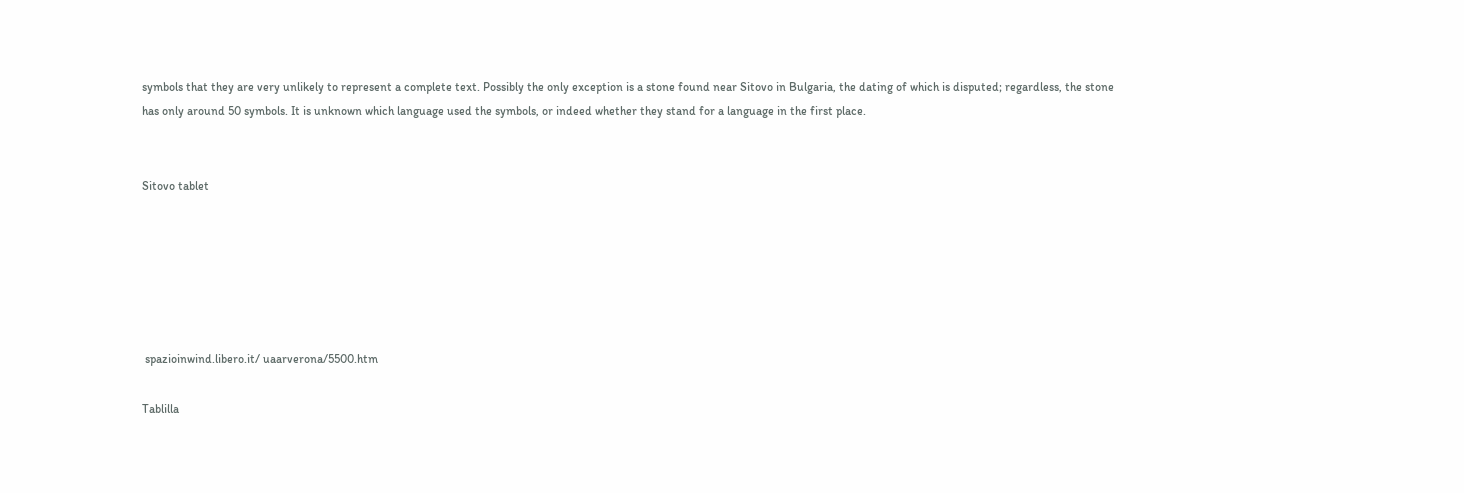symbols that they are very unlikely to represent a complete text. Possibly the only exception is a stone found near Sitovo in Bulgaria, the dating of which is disputed; regardless, the stone has only around 50 symbols. It is unknown which language used the symbols, or indeed whether they stand for a language in the first place.


Sitovo tablet






 spazioinwind.libero.it/ uaarverona/5500.htm

Tablilla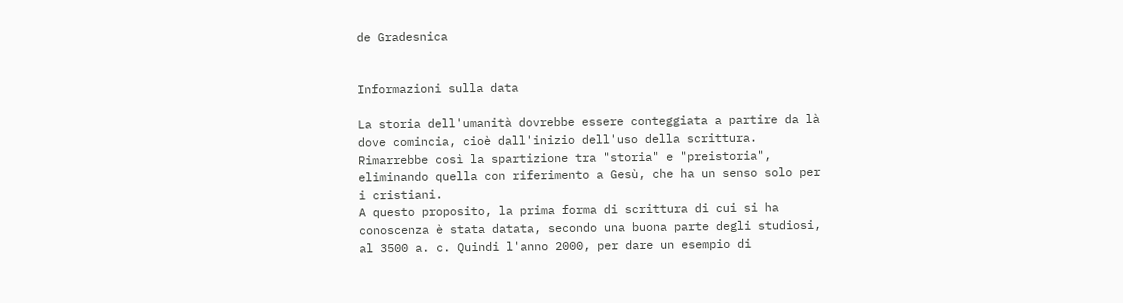de Gradesnica


Informazioni sulla data

La storia dell'umanità dovrebbe essere conteggiata a partire da là dove comincia, cioè dall'inizio dell'uso della scrittura. Rimarrebbe così la spartizione tra "storia" e "preistoria", eliminando quella con riferimento a Gesù, che ha un senso solo per i cristiani.
A questo proposito, la prima forma di scrittura di cui si ha conoscenza è stata datata, secondo una buona parte degli studiosi, al 3500 a. c. Quindi l'anno 2000, per dare un esempio di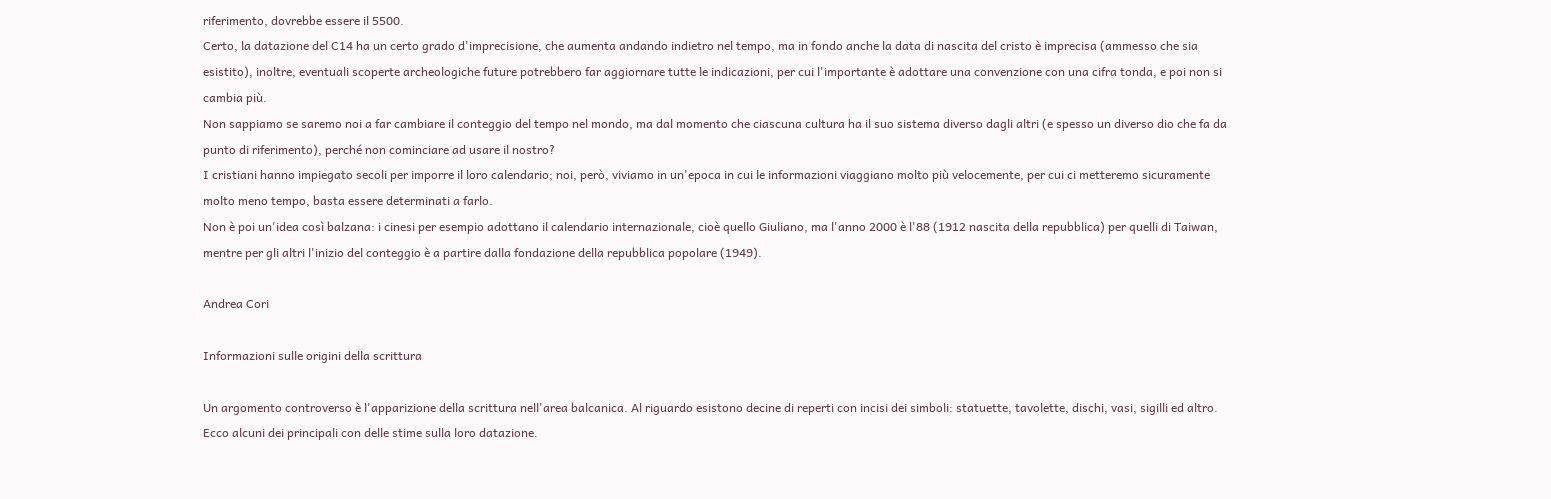riferimento, dovrebbe essere il 5500.
Certo, la datazione del C14 ha un certo grado d'imprecisione, che aumenta andando indietro nel tempo, ma in fondo anche la data di nascita del cristo è imprecisa (ammesso che sia esistito), inoltre, eventuali scoperte archeologiche future potrebbero far aggiornare tutte le indicazioni, per cui l'importante è adottare una convenzione con una cifra tonda, e poi non si cambia più.
Non sappiamo se saremo noi a far cambiare il conteggio del tempo nel mondo, ma dal momento che ciascuna cultura ha il suo sistema diverso dagli altri (e spesso un diverso dio che fa da punto di riferimento), perché non cominciare ad usare il nostro?
I cristiani hanno impiegato secoli per imporre il loro calendario; noi, però, viviamo in un'epoca in cui le informazioni viaggiano molto più velocemente, per cui ci metteremo sicuramente molto meno tempo, basta essere determinati a farlo.
Non è poi un'idea così balzana: i cinesi per esempio adottano il calendario internazionale, cioè quello Giuliano, ma l'anno 2000 è l'88 (1912 nascita della repubblica) per quelli di Taiwan, mentre per gli altri l'inizio del conteggio è a partire dalla fondazione della repubblica popolare (1949).

Andrea Cori

Informazioni sulle origini della scrittura

Un argomento controverso è l'apparizione della scrittura nell'area balcanica. Al riguardo esistono decine di reperti con incisi dei simboli: statuette, tavolette, dischi, vasi, sigilli ed altro. Ecco alcuni dei principali con delle stime sulla loro datazione.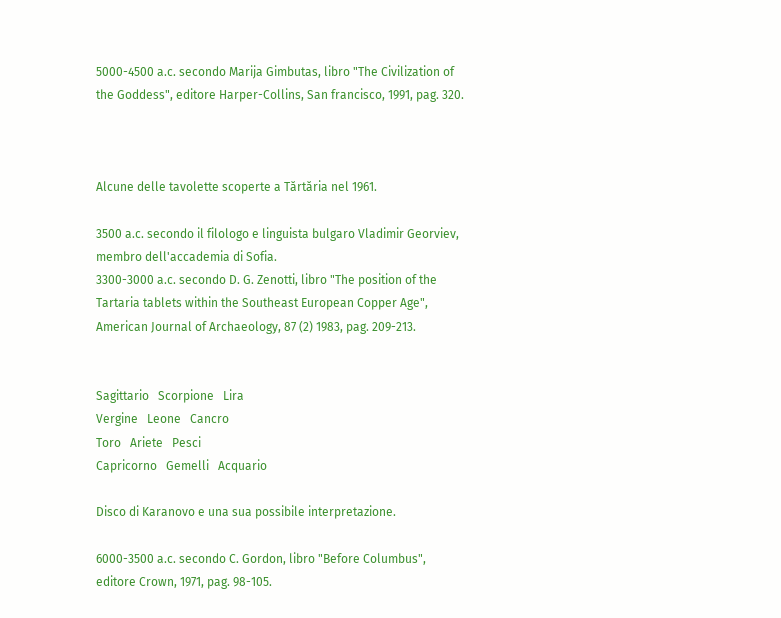5000-4500 a.c. secondo Marija Gimbutas, libro "The Civilization of the Goddess", editore Harper-Collins, San francisco, 1991, pag. 320.



Alcune delle tavolette scoperte a Tărtăria nel 1961.

3500 a.c. secondo il filologo e linguista bulgaro Vladimir Georviev, membro dell'accademia di Sofia.
3300-3000 a.c. secondo D. G. Zenotti, libro "The position of the Tartaria tablets within the Southeast European Copper Age", American Journal of Archaeology, 87 (2) 1983, pag. 209-213.


Sagittario   Scorpione   Lira
Vergine   Leone   Cancro
Toro   Ariete   Pesci
Capricorno   Gemelli   Acquario

Disco di Karanovo e una sua possibile interpretazione.

6000-3500 a.c. secondo C. Gordon, libro "Before Columbus", editore Crown, 1971, pag. 98-105.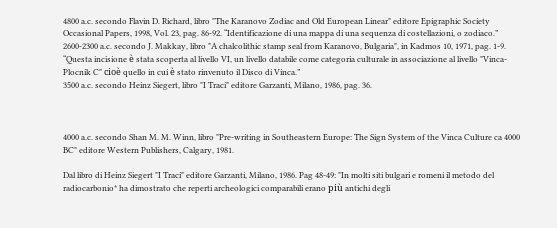4800 a.c. secondo Flavin D. Richard, libro "The Karanovo Zodiac and Old European Linear" editore Epigraphic Society Occasional Papers, 1998, Vol. 23, pag. 86-92. “Identificazione di una mappa di una sequenza di costellazioni, o zodiaco.”
2600-2300 a.c. secondo J. Makkay, libro "A chalcolithic stamp seal from Karanovo, Bulgaria", in Kadmos 10, 1971, pag. 1-9. “Questa incisione è stata scoperta al livello VI, un livello databile come categoria culturale in associazione al livello "Vinca-Plocnik C" cioè quello in cui è stato rinvenuto il Disco di Vinca.”
3500 a.c. secondo Heinz Siegert, libro "I Traci" editore Garzanti, Milano, 1986, pag. 36.



4000 a.c. secondo Shan M. M. Winn, libro "Pre-writing in Southeastern Europe: The Sign System of the Vinca Culture ca 4000 BC" editore Western Publishers, Calgary, 1981.

Dal libro di Heinz Siegert "I Traci" editore Garzanti, Milano, 1986. Pag 48-49: "In molti siti bulgari e romeni il metodo del radiocarbonio* ha dimostrato che reperti archeologici comparabili erano più antichi degli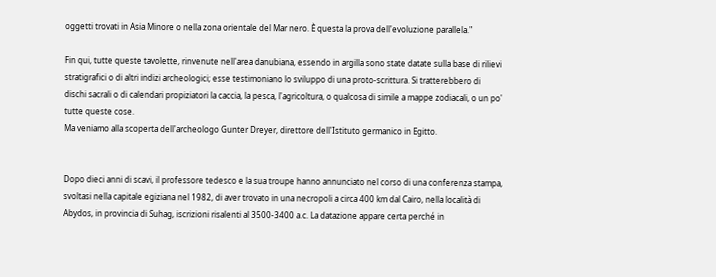oggetti trovati in Asia Minore o nella zona orientale del Mar nero. È questa la prova dell'evoluzione parallela."

Fin qui, tutte queste tavolette, rinvenute nell'area danubiana, essendo in argilla sono state datate sulla base di rilievi stratigrafici o di altri indizi archeologici; esse testimoniano lo sviluppo di una proto-scrittura. Si tratterebbero di dischi sacrali o di calendari propiziatori la caccia, la pesca, l'agricoltura, o qualcosa di simile a mappe zodiacali, o un po' tutte queste cose.
Ma veniamo alla scoperta dell'archeologo Gunter Dreyer, direttore dell'Istituto germanico in Egitto.


Dopo dieci anni di scavi, il professore tedesco e la sua troupe hanno annunciato nel corso di una conferenza stampa, svoltasi nella capitale egiziana nel 1982, di aver trovato in una necropoli a circa 400 km dal Cairo, nella località di Abydos, in provincia di Suhag, iscrizioni risalenti al 3500-3400 a.c. La datazione appare certa perché in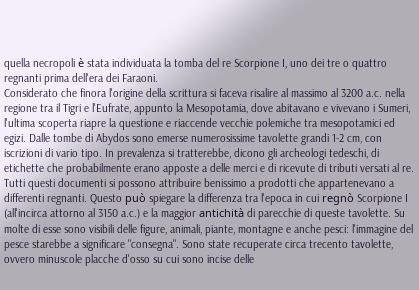quella necropoli è stata individuata la tomba del re Scorpione I, uno dei tre o quattro regnanti prima dell'era dei Faraoni.
Considerato che finora l'origine della scrittura si faceva risalire al massimo al 3200 a.c. nella regione tra il Tigri e l'Eufrate, appunto la Mesopotamia, dove abitavano e vivevano i Sumeri, l'ultima scoperta riapre la questione e riaccende vecchie polemiche tra mesopotamici ed egizi. Dalle tombe di Abydos sono emerse numerosissime tavolette grandi 1-2 cm, con iscrizioni di vario tipo. In prevalenza si tratterebbe, dicono gli archeologi tedeschi, di etichette che probabilmente erano apposte a delle merci e di ricevute di tributi versati al re. Tutti questi documenti si possono attribuire benissimo a prodotti che appartenevano a differenti regnanti. Questo può spiegare la differenza tra l'epoca in cui regnò Scorpione I (all'incirca attorno al 3150 a.c.) e la maggior antichità di parecchie di queste tavolette. Su molte di esse sono visibili delle figure, animali, piante, montagne e anche pesci: l'immagine del pesce starebbe a significare "consegna". Sono state recuperate circa trecento tavolette, ovvero minuscole placche d'osso su cui sono incise delle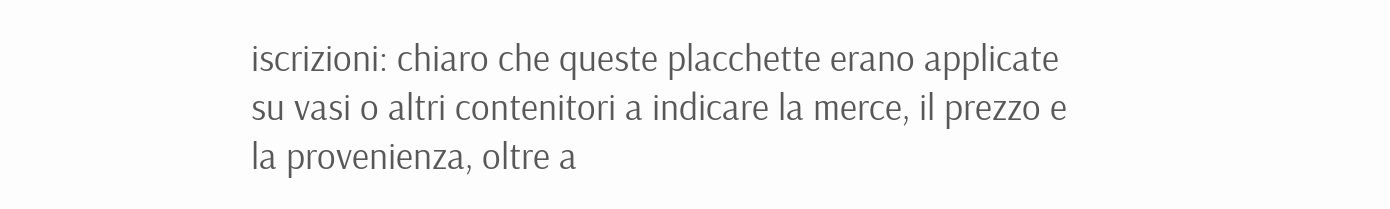iscrizioni: chiaro che queste placchette erano applicate su vasi o altri contenitori a indicare la merce, il prezzo e la provenienza, oltre a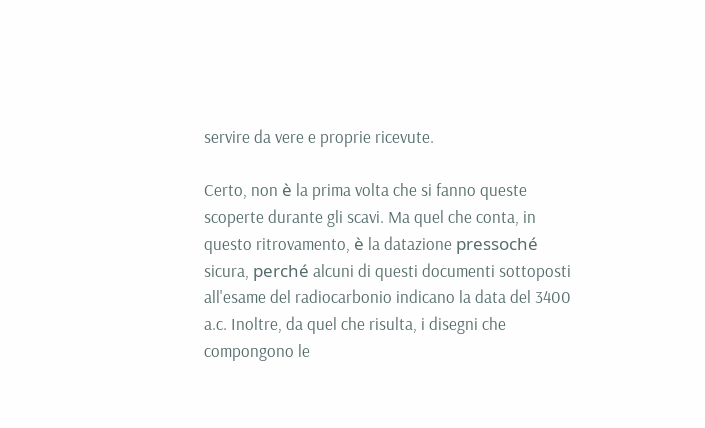servire da vere e proprie ricevute.

Certo, non è la prima volta che si fanno queste scoperte durante gli scavi. Ma quel che conta, in questo ritrovamento, è la datazione pressoché sicura, perché alcuni di questi documenti sottoposti all'esame del radiocarbonio indicano la data del 3400 a.c. Inoltre, da quel che risulta, i disegni che compongono le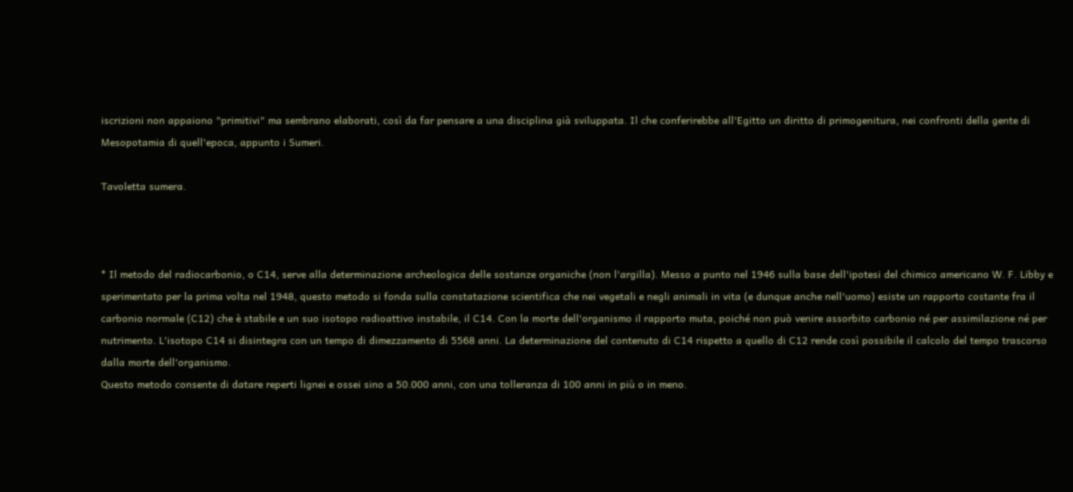iscrizioni non appaiono "primitivi" ma sembrano elaborati, così da far pensare a una disciplina già sviluppata. Il che conferirebbe all'Egitto un diritto di primogenitura, nei confronti della gente di Mesopotamia di quell'epoca, appunto i Sumeri.

Tavoletta sumera.



* Il metodo del radiocarbonio, o C14, serve alla determinazione archeologica delle sostanze organiche (non l'argilla). Messo a punto nel 1946 sulla base dell'ipotesi del chimico americano W. F. Libby e sperimentato per la prima volta nel 1948, questo metodo si fonda sulla constatazione scientifica che nei vegetali e negli animali in vita (e dunque anche nell'uomo) esiste un rapporto costante fra il carbonio normale (C12) che è stabile e un suo isotopo radioattivo instabile, il C14. Con la morte dell'organismo il rapporto muta, poiché non può venire assorbito carbonio né per assimilazione né per nutrimento. L'isotopo C14 si disintegra con un tempo di dimezzamento di 5568 anni. La determinazione del contenuto di C14 rispetto a quello di C12 rende così possibile il calcolo del tempo trascorso dalla morte dell'organismo.
Questo metodo consente di datare reperti lignei e ossei sino a 50.000 anni, con una tolleranza di 100 anni in più o in meno.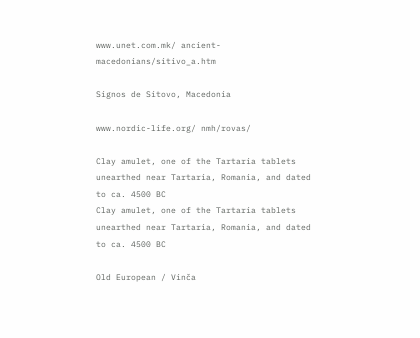www.unet.com.mk/ ancient-macedonians/sitivo_a.htm

Signos de Sitovo, Macedonia

www.nordic-life.org/ nmh/rovas/

Clay amulet, one of the Tartaria tablets unearthed near Tartaria, Romania, and dated to ca. 4500 BC
Clay amulet, one of the Tartaria tablets unearthed near Tartaria, Romania, and dated to ca. 4500 BC

Old European / Vinča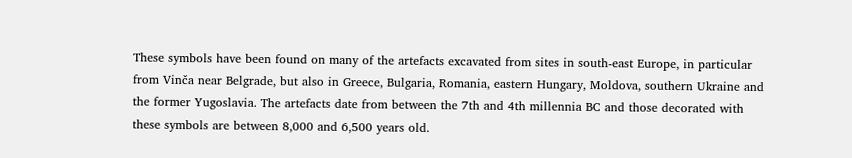These symbols have been found on many of the artefacts excavated from sites in south-east Europe, in particular from Vinča near Belgrade, but also in Greece, Bulgaria, Romania, eastern Hungary, Moldova, southern Ukraine and the former Yugoslavia. The artefacts date from between the 7th and 4th millennia BC and those decorated with these symbols are between 8,000 and 6,500 years old.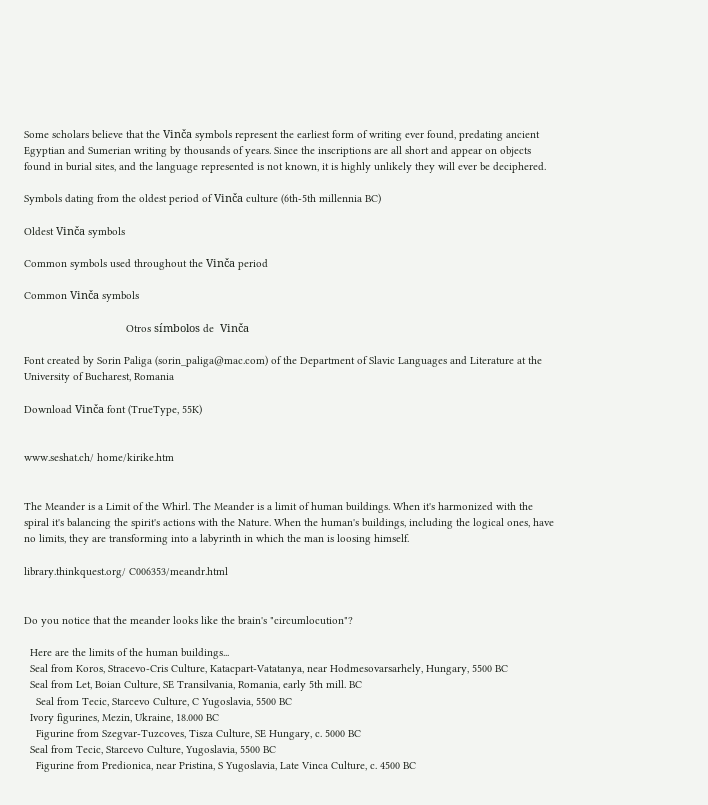Some scholars believe that the Vinča symbols represent the earliest form of writing ever found, predating ancient Egyptian and Sumerian writing by thousands of years. Since the inscriptions are all short and appear on objects found in burial sites, and the language represented is not known, it is highly unlikely they will ever be deciphered.

Symbols dating from the oldest period of Vinča culture (6th-5th millennia BC)

Oldest Vinča symbols

Common symbols used throughout the Vinča period

Common Vinča symbols

                                  Otros símbolos de  Vinča

Font created by Sorin Paliga (sorin_paliga@mac.com) of the Department of Slavic Languages and Literature at the University of Bucharest, Romania

Download Vinča font (TrueType, 55K)


www.seshat.ch/ home/kirike.htm


The Meander is a Limit of the Whirl. The Meander is a limit of human buildings. When it's harmonized with the spiral it's balancing the spirit's actions with the Nature. When the human's buildings, including the logical ones, have no limits, they are transforming into a labyrinth in which the man is loosing himself.

library.thinkquest.org/ C006353/meandr.html


Do you notice that the meander looks like the brain's "circumlocution"?

  Here are the limits of the human buildings...
  Seal from Koros, Stracevo-Cris Culture, Katacpart-Vatatanya, near Hodmesovarsarhely, Hungary, 5500 BC
  Seal from Let, Boian Culture, SE Transilvania, Romania, early 5th mill. BC
    Seal from Tecic, Starcevo Culture, C Yugoslavia, 5500 BC
  Ivory figurines, Mezin, Ukraine, 18.000 BC
    Figurine from Szegvar-Tuzcoves, Tisza Culture, SE Hungary, c. 5000 BC
  Seal from Tecic, Starcevo Culture, Yugoslavia, 5500 BC
    Figurine from Predionica, near Pristina, S Yugoslavia, Late Vinca Culture, c. 4500 BC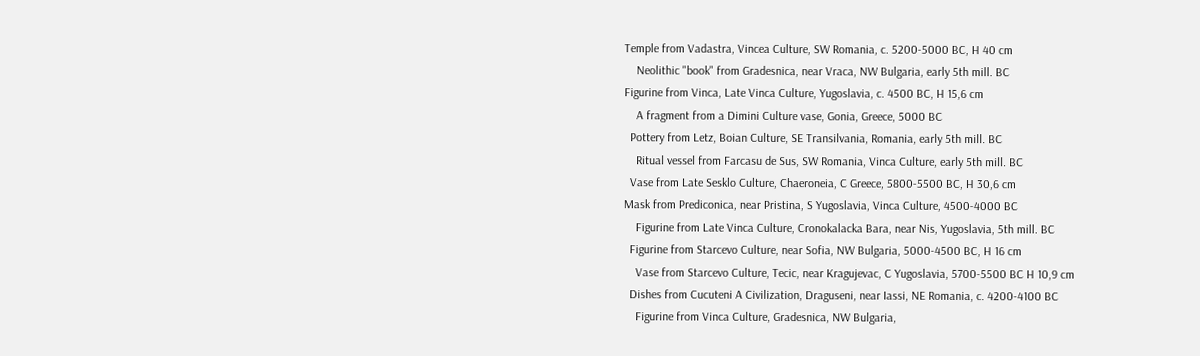Temple from Vadastra, Vincea Culture, SW Romania, c. 5200-5000 BC, H 40 cm
    Neolithic "book" from Gradesnica, near Vraca, NW Bulgaria, early 5th mill. BC
Figurine from Vinca, Late Vinca Culture, Yugoslavia, c. 4500 BC, H 15,6 cm
    A fragment from a Dimini Culture vase, Gonia, Greece, 5000 BC
  Pottery from Letz, Boian Culture, SE Transilvania, Romania, early 5th mill. BC
    Ritual vessel from Farcasu de Sus, SW Romania, Vinca Culture, early 5th mill. BC
  Vase from Late Sesklo Culture, Chaeroneia, C Greece, 5800-5500 BC, H 30,6 cm
Mask from Prediconica, near Pristina, S Yugoslavia, Vinca Culture, 4500-4000 BC
    Figurine from Late Vinca Culture, Cronokalacka Bara, near Nis, Yugoslavia, 5th mill. BC
  Figurine from Starcevo Culture, near Sofia, NW Bulgaria, 5000-4500 BC, H 16 cm
    Vase from Starcevo Culture, Tecic, near Kragujevac, C Yugoslavia, 5700-5500 BC H 10,9 cm
  Dishes from Cucuteni A Civilization, Draguseni, near Iassi, NE Romania, c. 4200-4100 BC
    Figurine from Vinca Culture, Gradesnica, NW Bulgaria,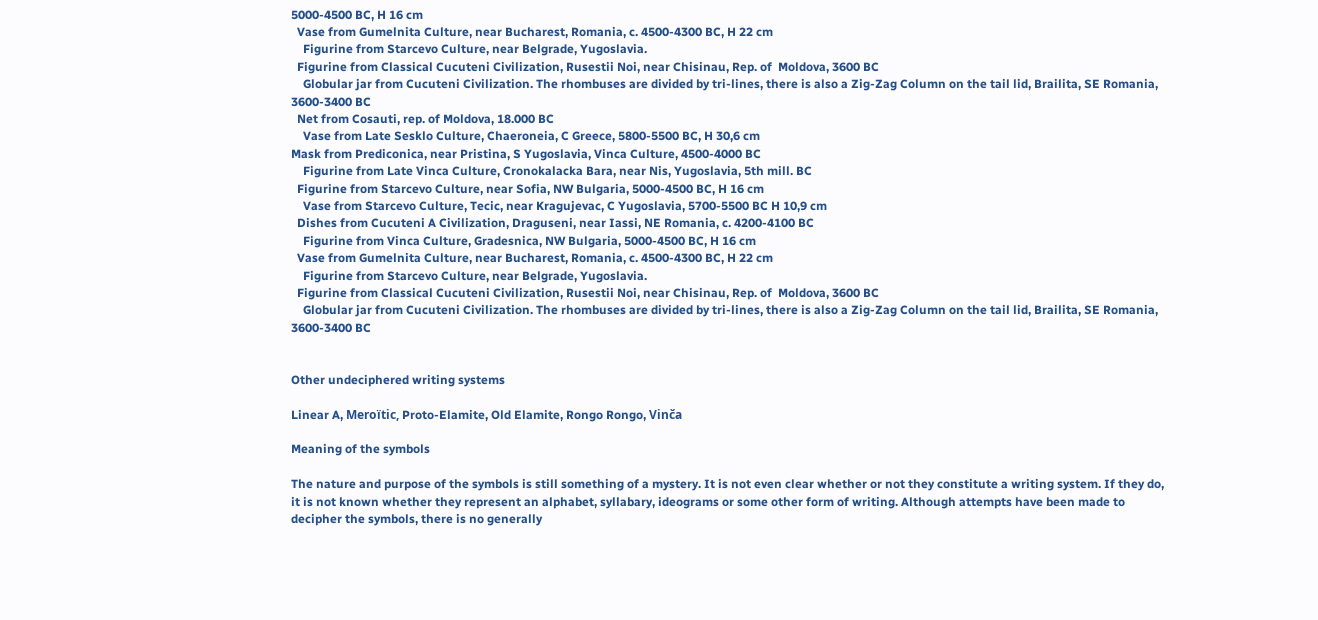5000-4500 BC, H 16 cm
  Vase from Gumelnita Culture, near Bucharest, Romania, c. 4500-4300 BC, H 22 cm
    Figurine from Starcevo Culture, near Belgrade, Yugoslavia.
  Figurine from Classical Cucuteni Civilization, Rusestii Noi, near Chisinau, Rep. of  Moldova, 3600 BC
    Globular jar from Cucuteni Civilization. The rhombuses are divided by tri-lines, there is also a Zig-Zag Column on the tail lid, Brailita, SE Romania, 3600-3400 BC
  Net from Cosauti, rep. of Moldova, 18.000 BC
    Vase from Late Sesklo Culture, Chaeroneia, C Greece, 5800-5500 BC, H 30,6 cm
Mask from Prediconica, near Pristina, S Yugoslavia, Vinca Culture, 4500-4000 BC
    Figurine from Late Vinca Culture, Cronokalacka Bara, near Nis, Yugoslavia, 5th mill. BC
  Figurine from Starcevo Culture, near Sofia, NW Bulgaria, 5000-4500 BC, H 16 cm
    Vase from Starcevo Culture, Tecic, near Kragujevac, C Yugoslavia, 5700-5500 BC H 10,9 cm
  Dishes from Cucuteni A Civilization, Draguseni, near Iassi, NE Romania, c. 4200-4100 BC
    Figurine from Vinca Culture, Gradesnica, NW Bulgaria, 5000-4500 BC, H 16 cm
  Vase from Gumelnita Culture, near Bucharest, Romania, c. 4500-4300 BC, H 22 cm
    Figurine from Starcevo Culture, near Belgrade, Yugoslavia.
  Figurine from Classical Cucuteni Civilization, Rusestii Noi, near Chisinau, Rep. of  Moldova, 3600 BC
    Globular jar from Cucuteni Civilization. The rhombuses are divided by tri-lines, there is also a Zig-Zag Column on the tail lid, Brailita, SE Romania, 3600-3400 BC


Other undeciphered writing systems

Linear A, Meroïtic, Proto-Elamite, Old Elamite, Rongo Rongo, Vinča

Meaning of the symbols

The nature and purpose of the symbols is still something of a mystery. It is not even clear whether or not they constitute a writing system. If they do, it is not known whether they represent an alphabet, syllabary, ideograms or some other form of writing. Although attempts have been made to decipher the symbols, there is no generally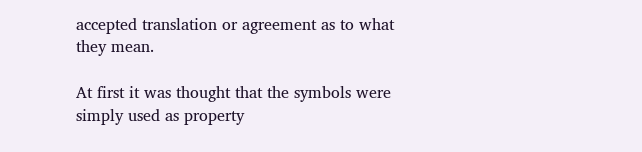accepted translation or agreement as to what they mean.

At first it was thought that the symbols were simply used as property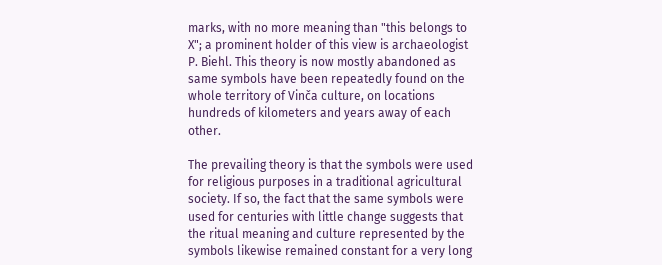marks, with no more meaning than "this belongs to X"; a prominent holder of this view is archaeologist P. Biehl. This theory is now mostly abandoned as same symbols have been repeatedly found on the whole territory of Vinča culture, on locations hundreds of kilometers and years away of each other.

The prevailing theory is that the symbols were used for religious purposes in a traditional agricultural society. If so, the fact that the same symbols were used for centuries with little change suggests that the ritual meaning and culture represented by the symbols likewise remained constant for a very long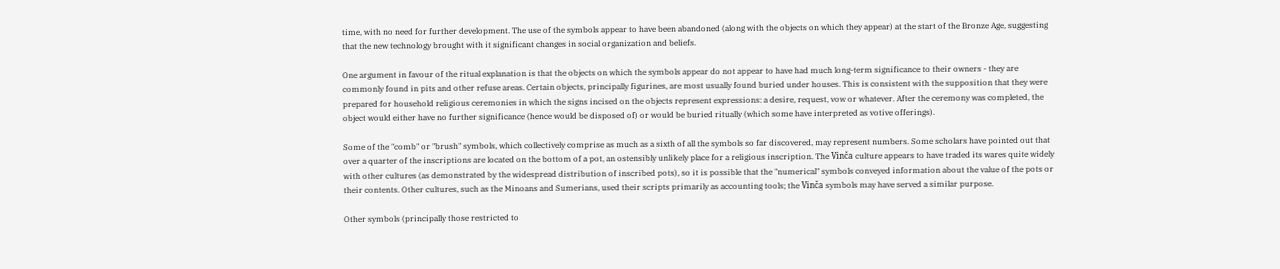time, with no need for further development. The use of the symbols appear to have been abandoned (along with the objects on which they appear) at the start of the Bronze Age, suggesting that the new technology brought with it significant changes in social organization and beliefs.

One argument in favour of the ritual explanation is that the objects on which the symbols appear do not appear to have had much long-term significance to their owners - they are commonly found in pits and other refuse areas. Certain objects, principally figurines, are most usually found buried under houses. This is consistent with the supposition that they were prepared for household religious ceremonies in which the signs incised on the objects represent expressions: a desire, request, vow or whatever. After the ceremony was completed, the object would either have no further significance (hence would be disposed of) or would be buried ritually (which some have interpreted as votive offerings).

Some of the "comb" or "brush" symbols, which collectively comprise as much as a sixth of all the symbols so far discovered, may represent numbers. Some scholars have pointed out that over a quarter of the inscriptions are located on the bottom of a pot, an ostensibly unlikely place for a religious inscription. The Vinča culture appears to have traded its wares quite widely with other cultures (as demonstrated by the widespread distribution of inscribed pots), so it is possible that the "numerical" symbols conveyed information about the value of the pots or their contents. Other cultures, such as the Minoans and Sumerians, used their scripts primarily as accounting tools; the Vinča symbols may have served a similar purpose.

Other symbols (principally those restricted to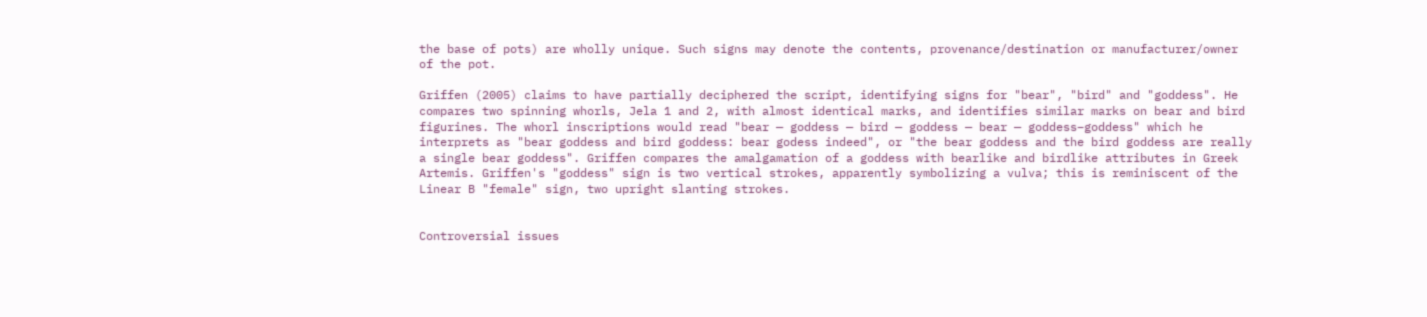the base of pots) are wholly unique. Such signs may denote the contents, provenance/destination or manufacturer/owner of the pot.

Griffen (2005) claims to have partially deciphered the script, identifying signs for "bear", "bird" and "goddess". He compares two spinning whorls, Jela 1 and 2, with almost identical marks, and identifies similar marks on bear and bird figurines. The whorl inscriptions would read "bear — goddess — bird — goddess — bear — goddess–goddess" which he interprets as "bear goddess and bird goddess: bear godess indeed", or "the bear goddess and the bird goddess are really a single bear goddess". Griffen compares the amalgamation of a goddess with bearlike and birdlike attributes in Greek Artemis. Griffen's "goddess" sign is two vertical strokes, apparently symbolizing a vulva; this is reminiscent of the Linear B "female" sign, two upright slanting strokes.


Controversial issues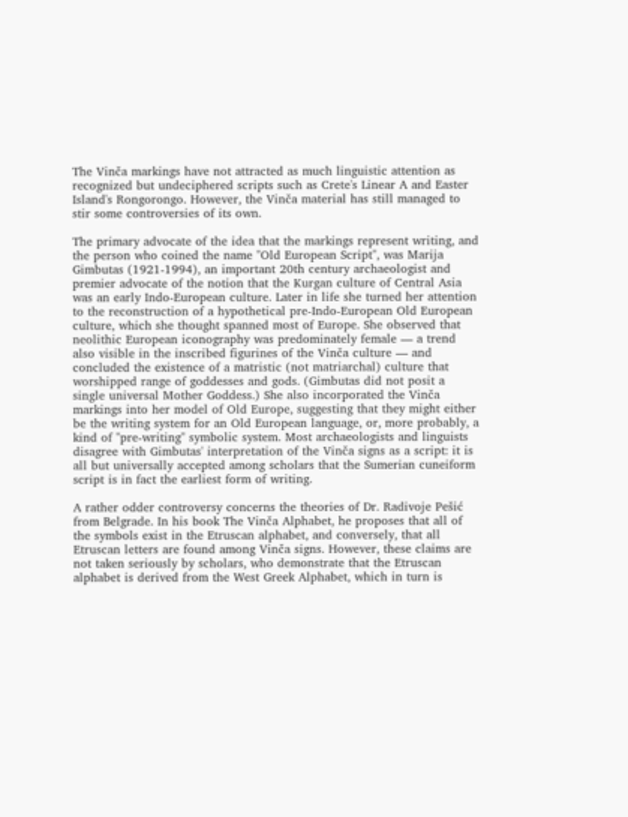The Vinča markings have not attracted as much linguistic attention as recognized but undeciphered scripts such as Crete's Linear A and Easter Island's Rongorongo. However, the Vinča material has still managed to stir some controversies of its own.

The primary advocate of the idea that the markings represent writing, and the person who coined the name "Old European Script", was Marija Gimbutas (1921-1994), an important 20th century archaeologist and premier advocate of the notion that the Kurgan culture of Central Asia was an early Indo-European culture. Later in life she turned her attention to the reconstruction of a hypothetical pre-Indo-European Old European culture, which she thought spanned most of Europe. She observed that neolithic European iconography was predominately female — a trend also visible in the inscribed figurines of the Vinča culture — and concluded the existence of a matristic (not matriarchal) culture that worshipped range of goddesses and gods. (Gimbutas did not posit a single universal Mother Goddess.) She also incorporated the Vinča markings into her model of Old Europe, suggesting that they might either be the writing system for an Old European language, or, more probably, a kind of "pre-writing" symbolic system. Most archaeologists and linguists disagree with Gimbutas' interpretation of the Vinča signs as a script: it is all but universally accepted among scholars that the Sumerian cuneiform script is in fact the earliest form of writing.

A rather odder controversy concerns the theories of Dr. Radivoje Pešić from Belgrade. In his book The Vinča Alphabet, he proposes that all of the symbols exist in the Etruscan alphabet, and conversely, that all Etruscan letters are found among Vinča signs. However, these claims are not taken seriously by scholars, who demonstrate that the Etruscan alphabet is derived from the West Greek Alphabet, which in turn is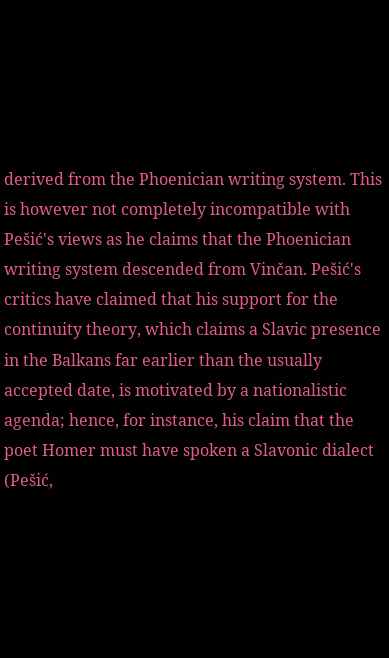derived from the Phoenician writing system. This is however not completely incompatible with Pešić's views as he claims that the Phoenician writing system descended from Vinčan. Pešić's critics have claimed that his support for the continuity theory, which claims a Slavic presence in the Balkans far earlier than the usually accepted date, is motivated by a nationalistic agenda; hence, for instance, his claim that the poet Homer must have spoken a Slavonic dialect (Pešić,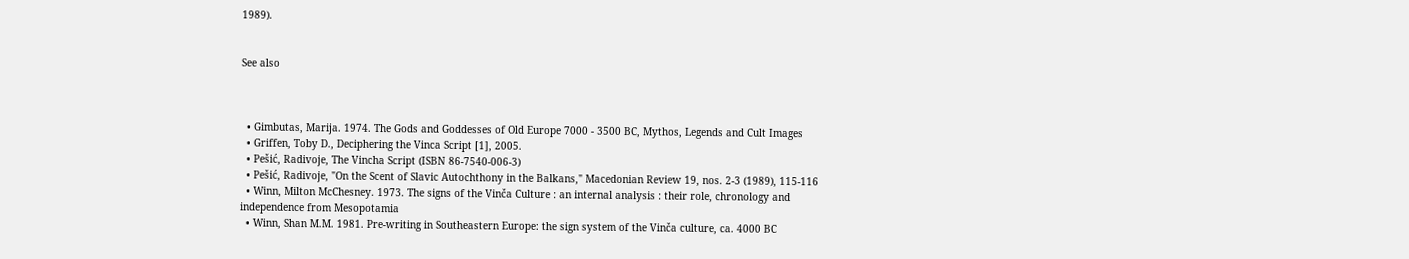1989).


See also



  • Gimbutas, Marija. 1974. The Gods and Goddesses of Old Europe 7000 - 3500 BC, Mythos, Legends and Cult Images
  • Griffen, Toby D., Deciphering the Vinca Script [1], 2005.
  • Pešić, Radivoje, The Vincha Script (ISBN 86-7540-006-3)
  • Pešić, Radivoje, "On the Scent of Slavic Autochthony in the Balkans," Macedonian Review 19, nos. 2-3 (1989), 115-116
  • Winn, Milton McChesney. 1973. The signs of the Vinča Culture : an internal analysis : their role, chronology and independence from Mesopotamia
  • Winn, Shan M.M. 1981. Pre-writing in Southeastern Europe: the sign system of the Vinča culture, ca. 4000 BC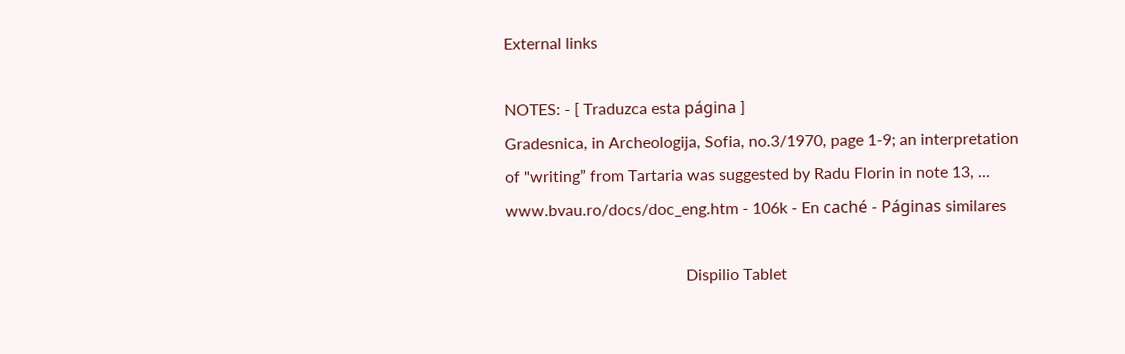External links

NOTES: - [ Traduzca esta página ]
Gradesnica, in Archeologija, Sofia, no.3/1970, page 1-9; an interpretation
of "writing” from Tartaria was suggested by Radu Florin in note 13, ...
www.bvau.ro/docs/doc_eng.htm - 106k - En caché - Páginas similares

                                             Dispilio Tablet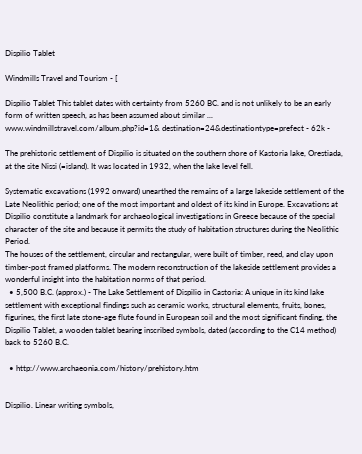Dispilio Tablet

Windmills Travel and Tourism - [

Dispilio Tablet This tablet dates with certainty from 5260 BC. and is not unlikely to be an early form of written speech, as has been assumed about similar ...
www.windmillstravel.com/album.php?id=1& destination=24&destinationtype=prefect - 62k -

The prehistoric settlement of Dispilio is situated on the southern shore of Kastoria lake, Orestiada, at the site Nissi (=island). It was located in 1932, when the lake level fell.

Systematic excavations (1992 onward) unearthed the remains of a large lakeside settlement of the Late Neolithic period; one of the most important and oldest of its kind in Europe. Excavations at Dispilio constitute a landmark for archaeological investigations in Greece because of the special character of the site and because it permits the study of habitation structures during the Neolithic Period.
The houses of the settlement, circular and rectangular, were built of timber, reed, and clay upon timber-post framed platforms. The modern reconstruction of the lakeside settlement provides a wonderful insight into the habitation norms of that period.
  • 5,500 B.C. (approx.) - The Lake Settlement of Dispilio in Castoria: A unique in its kind lake settlement with exceptional findings such as ceramic works, structural elements, fruits, bones, figurines, the first late stone-age flute found in European soil and the most significant finding, the Dispilio Tablet, a wooden tablet bearing inscribed symbols, dated (according to the C14 method) back to 5260 B.C.

  • http://www.archaeonia.com/history/prehistory.htm


Dispilio. Linear writing symbols,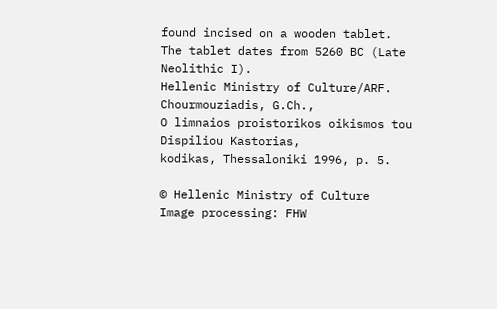found incised on a wooden tablet.
The tablet dates from 5260 BC (Late Neolithic I).
Hellenic Ministry of Culture/ARF.
Chourmouziadis, G.Ch.,
O limnaios proistorikos oikismos tou Dispiliou Kastorias,
kodikas, Thessaloniki 1996, p. 5.

© Hellenic Ministry of Culture
Image processing: FHW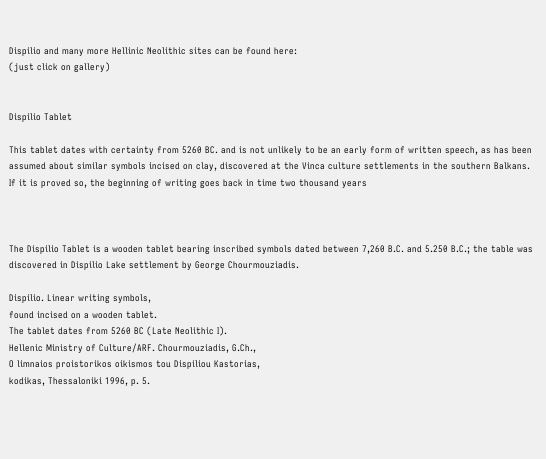Dispilio and many more Hellinic Neolithic sites can be found here:
(just click on gallery)


Dispilio Tablet

This tablet dates with certainty from 5260 BC. and is not unlikely to be an early form of written speech, as has been assumed about similar symbols incised on clay, discovered at the Vinca culture settlements in the southern Balkans. If it is proved so, the beginning of writing goes back in time two thousand years



The Dispilio Tablet is a wooden tablet bearing inscribed symbols dated between 7,260 B.C. and 5.250 B.C.; the table was discovered in Dispilio Lake settlement by George Chourmouziadis.

Dispilio. Linear writing symbols,
found incised on a wooden tablet.
The tablet dates from 5260 BC (Late Neolithic I).
Hellenic Ministry of Culture/ARF. Chourmouziadis, G.Ch.,
O limnaios proistorikos oikismos tou Dispiliou Kastorias,
kodikas, Thessaloniki 1996, p. 5.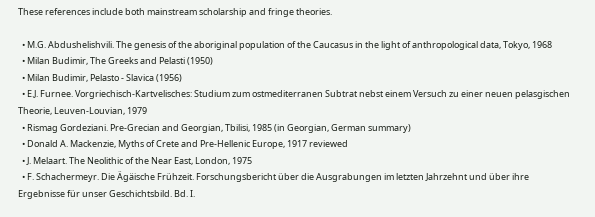These references include both mainstream scholarship and fringe theories.

  • M.G. Abdushelishvili. The genesis of the aboriginal population of the Caucasus in the light of anthropological data, Tokyo, 1968
  • Milan Budimir, The Greeks and Pelasti (1950)
  • Milan Budimir, Pelasto - Slavica (1956)
  • E.J. Furnee. Vorgriechisch-Kartvelisches: Studium zum ostmediterranen Subtrat nebst einem Versuch zu einer neuen pelasgischen Theorie, Leuven-Louvian, 1979
  • Rismag Gordeziani. Pre-Grecian and Georgian, Tbilisi, 1985 (in Georgian, German summary)
  • Donald A. Mackenzie, Myths of Crete and Pre-Hellenic Europe, 1917 reviewed
  • J. Melaart. The Neolithic of the Near East, London, 1975
  • F. Schachermeyr. Die Ägäische Frühzeit. Forschungsbericht über die Ausgrabungen im letzten Jahrzehnt und über ihre Ergebnisse für unser Geschichtsbild. Bd. I.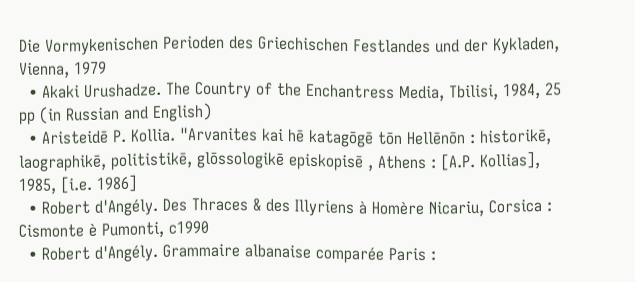Die Vormykenischen Perioden des Griechischen Festlandes und der Kykladen, Vienna, 1979
  • Akaki Urushadze. The Country of the Enchantress Media, Tbilisi, 1984, 25 pp (in Russian and English)
  • Aristeidē P. Kollia. "Arvanites kai hē katagōgē tōn Hellēnōn : historikē, laographikē, politistikē, glōssologikē episkopisē , Athens : [A.P. Kollias], 1985, [i.e. 1986]
  • Robert d'Angély. Des Thraces & des Illyriens à Homère Nicariu, Corsica : Cismonte è Pumonti, c1990
  • Robert d'Angély. Grammaire albanaise comparée Paris :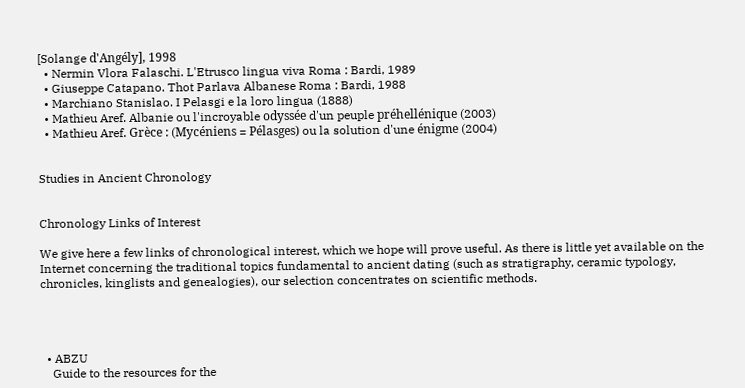[Solange d'Angély], 1998
  • Nermin Vlora Falaschi. L'Etrusco lingua viva Roma : Bardi, 1989
  • Giuseppe Catapano. Thot Parlava Albanese Roma : Bardi, 1988
  • Marchiano Stanislao. I Pelasgi e la loro lingua (1888)
  • Mathieu Aref. Albanie ou l'incroyable odyssée d'un peuple préhellénique (2003)
  • Mathieu Aref. Grèce : (Mycéniens = Pélasges) ou la solution d'une énigme (2004)


Studies in Ancient Chronology


Chronology Links of Interest

We give here a few links of chronological interest, which we hope will prove useful. As there is little yet available on the Internet concerning the traditional topics fundamental to ancient dating (such as stratigraphy, ceramic typology, chronicles, kinglists and genealogies), our selection concentrates on scientific methods.




  • ABZU
    Guide to the resources for the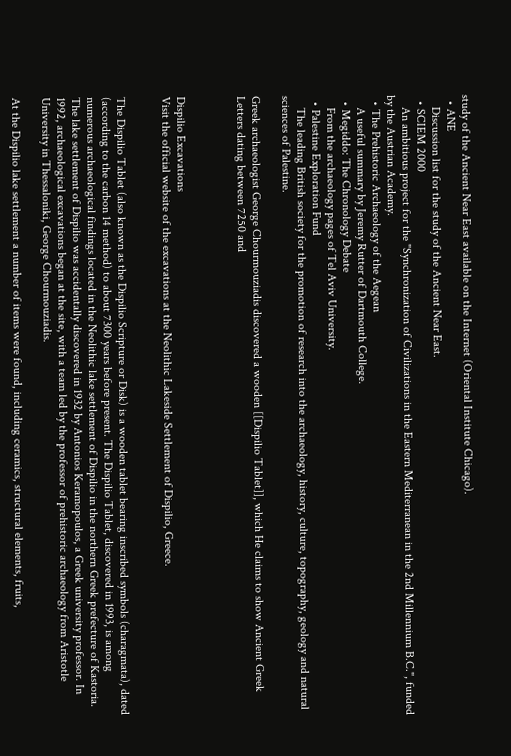study of the Ancient Near East available on the Internet (Oriental Institute Chicago).
  • ANE
    Discussion list for the study of the Ancient Near East.
  • SCIEM 2000
    An ambitious project for the "Synchronization of Civilizations in the Eastern Mediterranean in the 2nd Millennium B.C.", funded by the Austrian Academy.
  • The Prehistoric Archaeology of the Aegean
    A useful summary by Jeremy Rutter of Dartmouth College.
  • Megiddo: The Chronology Debate
    From the archaeology pages of Tel Aviv University.
  • Palestine Exploration Fund
    The leading British society for the promotion of research into the archaeology, history, culture, topography, geology and natural sciences of Palestine.

Greek archaeologist George Chourmouziadis discovered a wooden [[Dispilio Tablet]], which He claims to show Ancient Greek Letters dating between 7250 and



Dispilio Excavations
Visit the official website of the excavations at the Neolithic Lakeside Settlement of Dispilio, Greece.


The Dispilio Tablet (also known as the Dispilio Scripture or Disk) is a wooden tablet bearing inscribed symbols (charagmata), dated (according to the carbon 14 method) to about 7300 years before present. The Dispilio Tablet, discovered in 1993, is among numerous archaeological findings located in the Neolithic lake settlement of Dispilio in the northern Greek prefecture of Kastoria. The lake settlement of Dispilio was accidentally discovered in 1932 by Antonios Keramopoulos, a Greek university professor. In 1992, archaeological excavations began at the site, with a team led by the professor of prehistoric archaeology from Aristotle University in Thessaloniki, George Chourmouziadis.

At the Dispilio lake settlement a number of items were found, including ceramics, structural elements, fruits,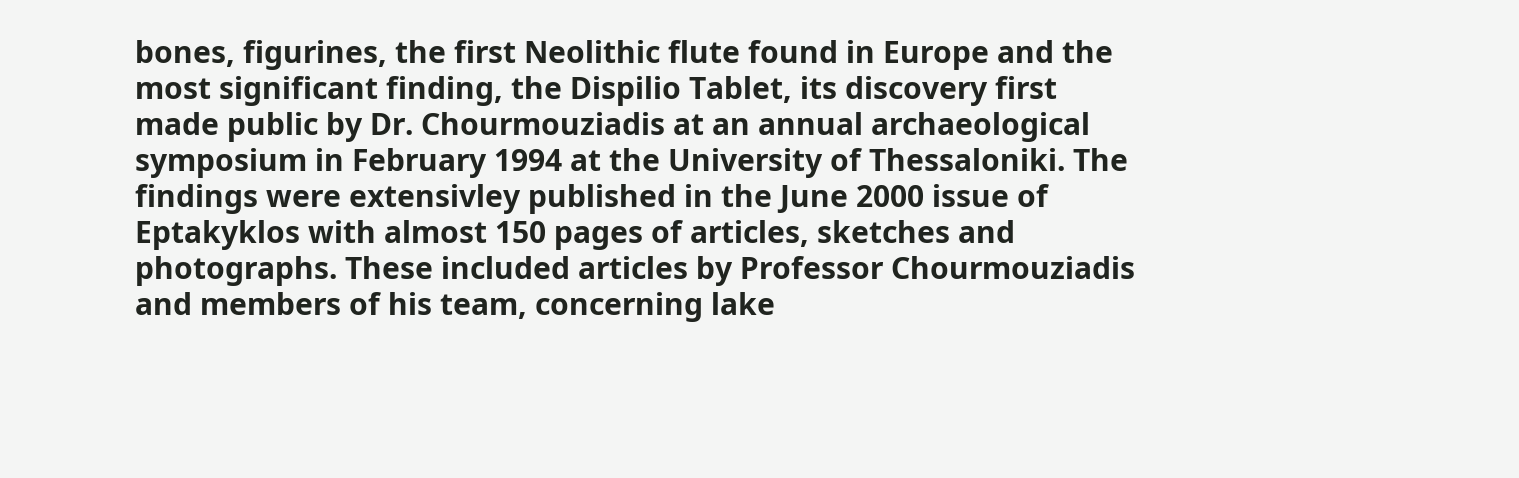bones, figurines, the first Neolithic flute found in Europe and the most significant finding, the Dispilio Tablet, its discovery first made public by Dr. Chourmouziadis at an annual archaeological symposium in February 1994 at the University of Thessaloniki. The findings were extensivley published in the June 2000 issue of Eptakyklos with almost 150 pages of articles, sketches and photographs. These included articles by Professor Chourmouziadis and members of his team, concerning lake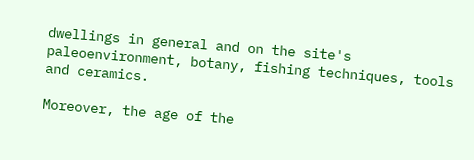dwellings in general and on the site's paleoenvironment, botany, fishing techniques, tools and ceramics.

Moreover, the age of the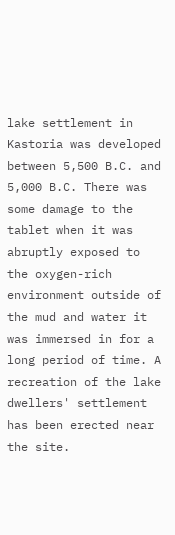lake settlement in Kastoria was developed between 5,500 B.C. and 5,000 B.C. There was some damage to the tablet when it was abruptly exposed to the oxygen-rich environment outside of the mud and water it was immersed in for a long period of time. A recreation of the lake dwellers' settlement has been erected near the site.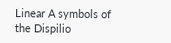Linear A symbols of the Dispilio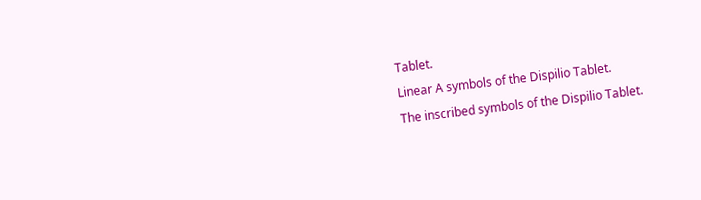Tablet.
Linear A symbols of the Dispilio Tablet.
The inscribed symbols of the Dispilio Tablet.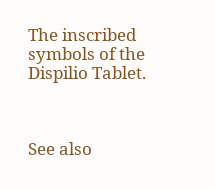The inscribed symbols of the Dispilio Tablet.



See also